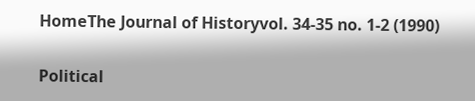HomeThe Journal of Historyvol. 34-35 no. 1-2 (1990)

Political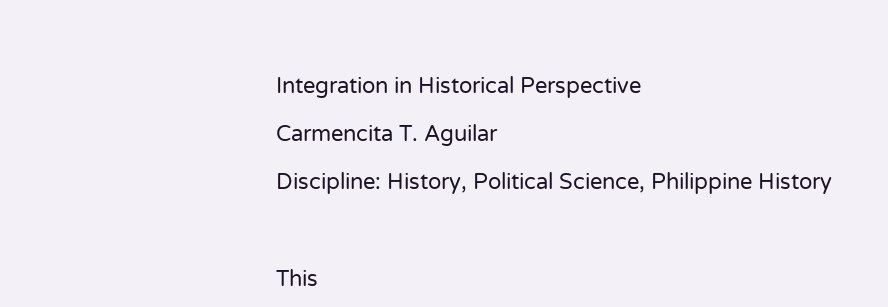Integration in Historical Perspective

Carmencita T. Aguilar

Discipline: History, Political Science, Philippine History



This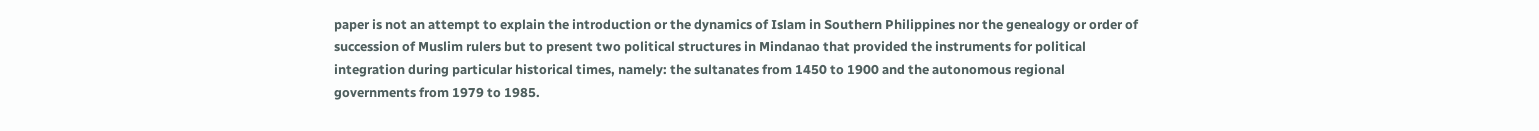paper is not an attempt to explain the introduction or the dynamics of Islam in Southern Philippines nor the genealogy or order of succession of Muslim rulers but to present two political structures in Mindanao that provided the instruments for political integration during particular historical times, namely: the sultanates from 1450 to 1900 and the autonomous regional governments from 1979 to 1985.